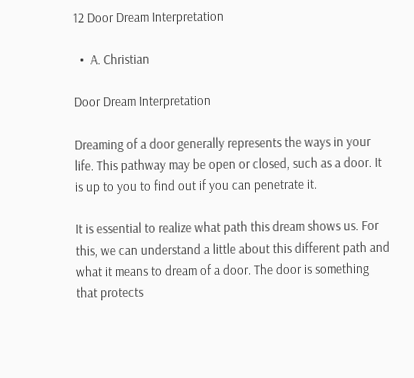12 Door Dream Interpretation

  •  A. Christian

Door Dream Interpretation

Dreaming of a door generally represents the ways in your life. This pathway may be open or closed, such as a door. It is up to you to find out if you can penetrate it.

It is essential to realize what path this dream shows us. For this, we can understand a little about this different path and what it means to dream of a door. The door is something that protects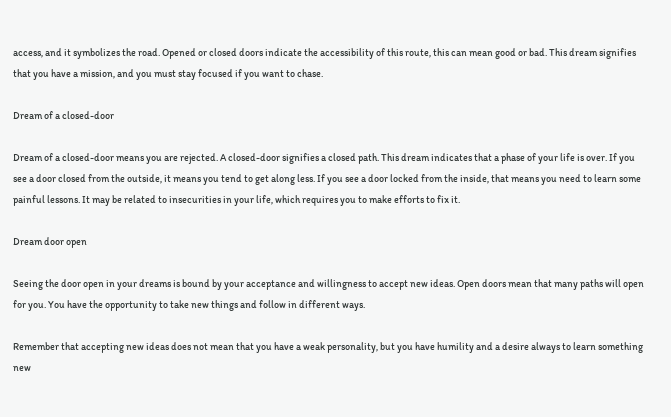access, and it symbolizes the road. Opened or closed doors indicate the accessibility of this route, this can mean good or bad. This dream signifies that you have a mission, and you must stay focused if you want to chase.

Dream of a closed-door

Dream of a closed-door means you are rejected. A closed-door signifies a closed path. This dream indicates that a phase of your life is over. If you see a door closed from the outside, it means you tend to get along less. If you see a door locked from the inside, that means you need to learn some painful lessons. It may be related to insecurities in your life, which requires you to make efforts to fix it.

Dream door open

Seeing the door open in your dreams is bound by your acceptance and willingness to accept new ideas. Open doors mean that many paths will open for you. You have the opportunity to take new things and follow in different ways.

Remember that accepting new ideas does not mean that you have a weak personality, but you have humility and a desire always to learn something new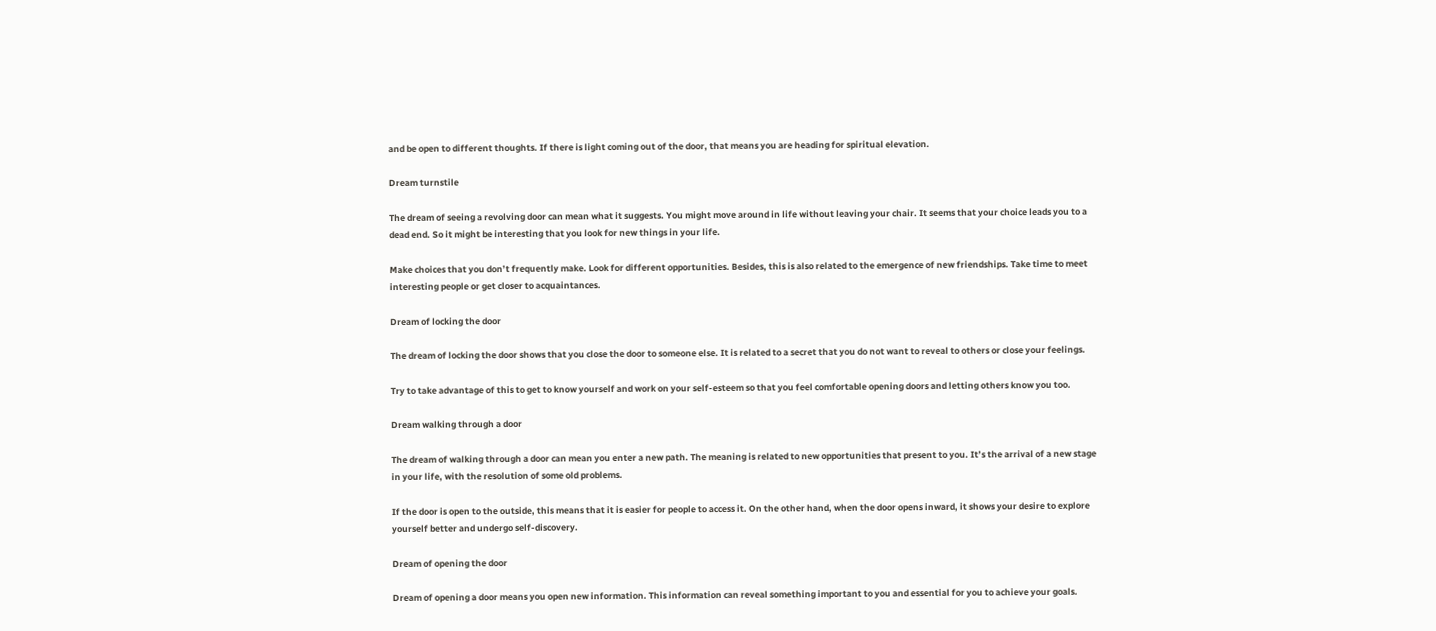and be open to different thoughts. If there is light coming out of the door, that means you are heading for spiritual elevation.

Dream turnstile

The dream of seeing a revolving door can mean what it suggests. You might move around in life without leaving your chair. It seems that your choice leads you to a dead end. So it might be interesting that you look for new things in your life.

Make choices that you don’t frequently make. Look for different opportunities. Besides, this is also related to the emergence of new friendships. Take time to meet interesting people or get closer to acquaintances.

Dream of locking the door

The dream of locking the door shows that you close the door to someone else. It is related to a secret that you do not want to reveal to others or close your feelings.

Try to take advantage of this to get to know yourself and work on your self-esteem so that you feel comfortable opening doors and letting others know you too.

Dream walking through a door

The dream of walking through a door can mean you enter a new path. The meaning is related to new opportunities that present to you. It’s the arrival of a new stage in your life, with the resolution of some old problems.

If the door is open to the outside, this means that it is easier for people to access it. On the other hand, when the door opens inward, it shows your desire to explore yourself better and undergo self-discovery.

Dream of opening the door

Dream of opening a door means you open new information. This information can reveal something important to you and essential for you to achieve your goals.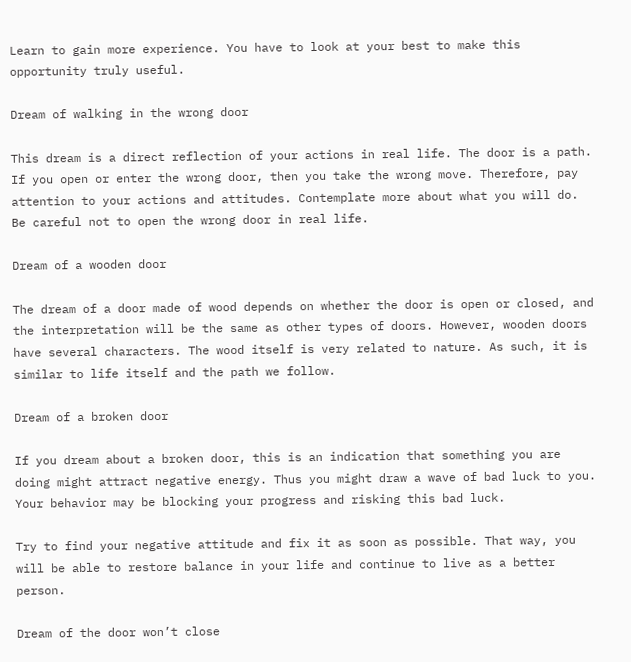Learn to gain more experience. You have to look at your best to make this opportunity truly useful.

Dream of walking in the wrong door

This dream is a direct reflection of your actions in real life. The door is a path. If you open or enter the wrong door, then you take the wrong move. Therefore, pay attention to your actions and attitudes. Contemplate more about what you will do. Be careful not to open the wrong door in real life.

Dream of a wooden door

The dream of a door made of wood depends on whether the door is open or closed, and the interpretation will be the same as other types of doors. However, wooden doors have several characters. The wood itself is very related to nature. As such, it is similar to life itself and the path we follow.

Dream of a broken door

If you dream about a broken door, this is an indication that something you are doing might attract negative energy. Thus you might draw a wave of bad luck to you. Your behavior may be blocking your progress and risking this bad luck.

Try to find your negative attitude and fix it as soon as possible. That way, you will be able to restore balance in your life and continue to live as a better person.

Dream of the door won’t close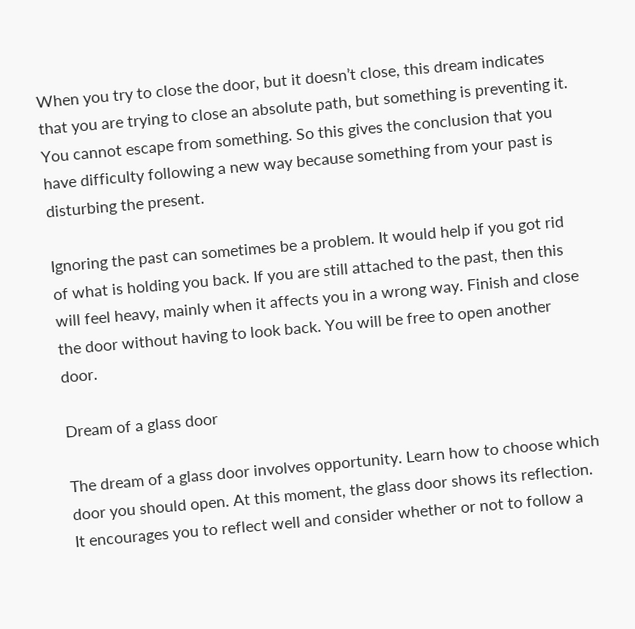When you try to close the door, but it doesn’t close, this dream indicates that you are trying to close an absolute path, but something is preventing it. You cannot escape from something. So this gives the conclusion that you have difficulty following a new way because something from your past is disturbing the present.

Ignoring the past can sometimes be a problem. It would help if you got rid of what is holding you back. If you are still attached to the past, then this will feel heavy, mainly when it affects you in a wrong way. Finish and close the door without having to look back. You will be free to open another door.

Dream of a glass door

The dream of a glass door involves opportunity. Learn how to choose which door you should open. At this moment, the glass door shows its reflection. It encourages you to reflect well and consider whether or not to follow a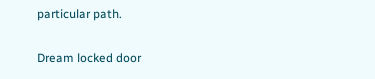particular path.

Dream locked door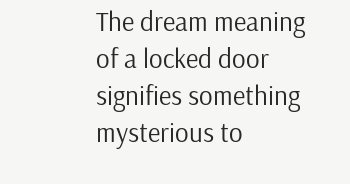The dream meaning of a locked door signifies something mysterious to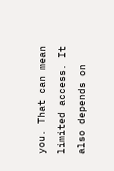you. That can mean limited access. It also depends on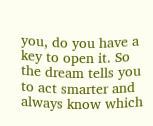you, do you have a key to open it. So the dream tells you to act smarter and always know which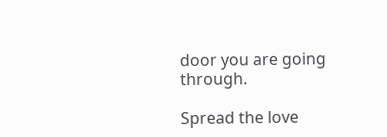door you are going through.

Spread the love